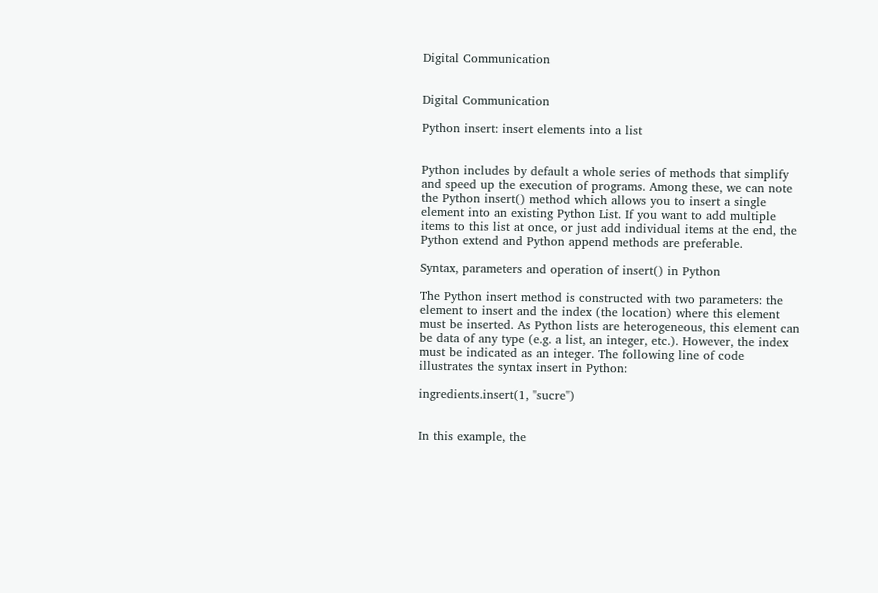Digital Communication


Digital Communication

Python insert: insert elements into a list


Python includes by default a whole series of methods that simplify and speed up the execution of programs. Among these, we can note the Python insert() method which allows you to insert a single element into an existing Python List. If you want to add multiple items to this list at once, or just add individual items at the end, the Python extend and Python append methods are preferable.

Syntax, parameters and operation of insert() in Python

The Python insert method is constructed with two parameters: the element to insert and the index (the location) where this element must be inserted. As Python lists are heterogeneous, this element can be data of any type (e.g. a list, an integer, etc.). However, the index must be indicated as an integer. The following line of code illustrates the syntax insert in Python:

ingredients.insert(1, "sucre")


In this example, the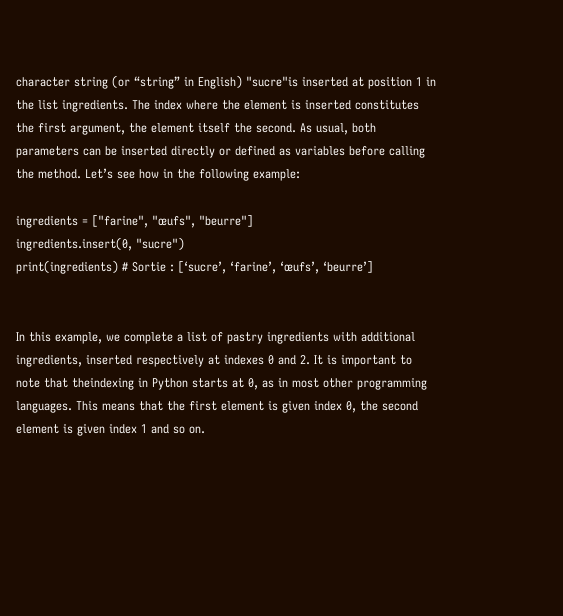character string (or “string” in English) "sucre"is inserted at position 1 in the list ingredients. The index where the element is inserted constitutes the first argument, the element itself the second. As usual, both parameters can be inserted directly or defined as variables before calling the method. Let’s see how in the following example:

ingredients = ["farine", "œufs", "beurre"]
ingredients.insert(0, "sucre")
print(ingredients) # Sortie : [‘sucre’, ‘farine’, ‘œufs’, ‘beurre’]


In this example, we complete a list of pastry ingredients with additional ingredients, inserted respectively at indexes 0 and 2. It is important to note that theindexing in Python starts at 0, as in most other programming languages. This means that the first element is given index 0, the second element is given index 1 and so on.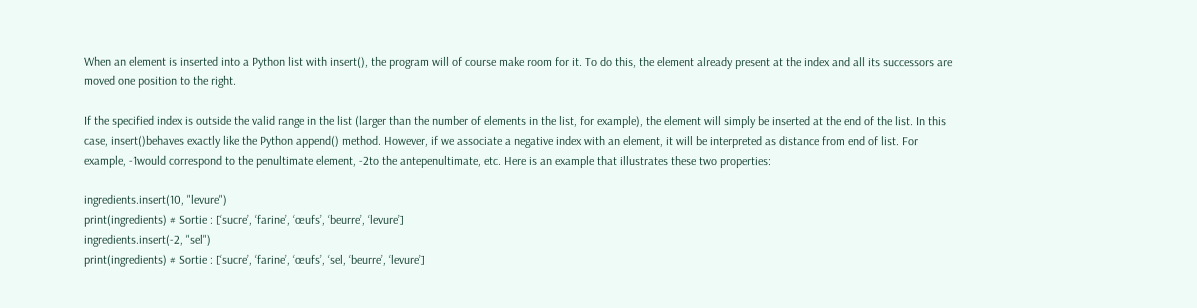When an element is inserted into a Python list with insert(), the program will of course make room for it. To do this, the element already present at the index and all its successors are moved one position to the right.

If the specified index is outside the valid range in the list (larger than the number of elements in the list, for example), the element will simply be inserted at the end of the list. In this case, insert()behaves exactly like the Python append() method. However, if we associate a negative index with an element, it will be interpreted as distance from end of list. For example, -1would correspond to the penultimate element, -2to the antepenultimate, etc. Here is an example that illustrates these two properties:

ingredients.insert(10, "levure")
print(ingredients) # Sortie : [‘sucre’, ‘farine’, ‘œufs’, ‘beurre’, ‘levure’]
ingredients.insert(-2, "sel")
print(ingredients) # Sortie : [‘sucre’, ‘farine’, ‘œufs’, ‘sel, ‘beurre’, ‘levure’]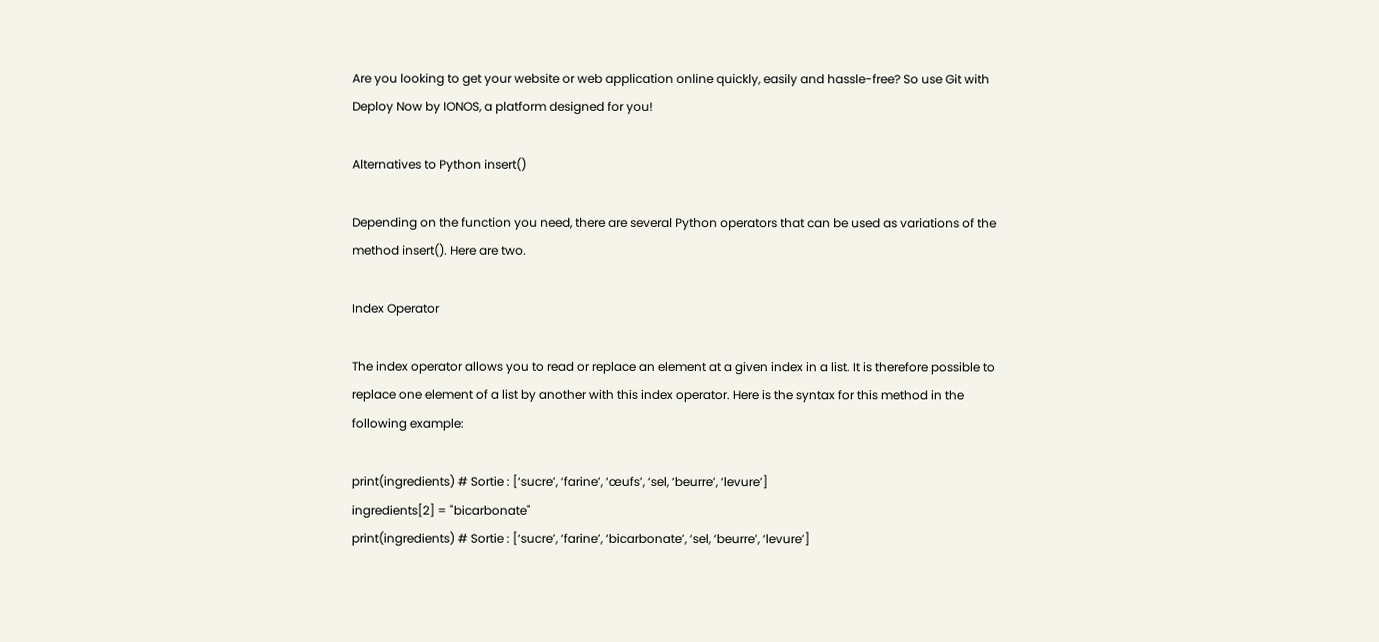Are you looking to get your website or web application online quickly, easily and hassle-free? So use Git with Deploy Now by IONOS, a platform designed for you!

Alternatives to Python insert()

Depending on the function you need, there are several Python operators that can be used as variations of the method insert(). Here are two.

Index Operator

The index operator allows you to read or replace an element at a given index in a list. It is therefore possible to replace one element of a list by another with this index operator. Here is the syntax for this method in the following example:

print(ingredients) # Sortie : [‘sucre’, ‘farine’, ‘œufs’, ‘sel, ‘beurre’, ‘levure’]
ingredients[2] = "bicarbonate"
print(ingredients) # Sortie : [‘sucre’, ‘farine’, ‘bicarbonate’, ‘sel, ‘beurre’, ‘levure’]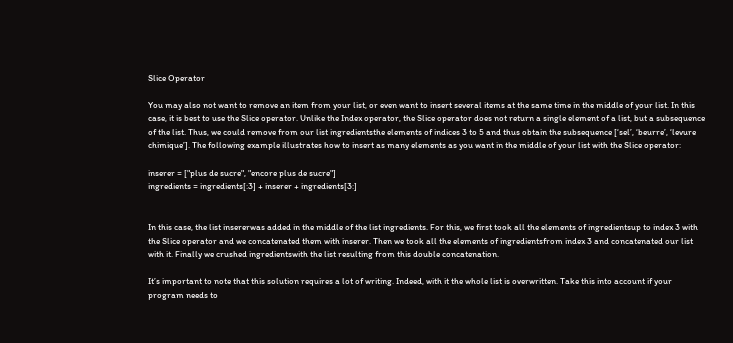Slice Operator

You may also not want to remove an item from your list, or even want to insert several items at the same time in the middle of your list. In this case, it is best to use the Slice operator. Unlike the Index operator, the Slice operator does not return a single element of a list, but a subsequence of the list. Thus, we could remove from our list ingredientsthe elements of indices 3 to 5 and thus obtain the subsequence [‘sel’, ‘beurre’, ‘levure chimique’]. The following example illustrates how to insert as many elements as you want in the middle of your list with the Slice operator:

inserer = ["plus de sucre", "encore plus de sucre"]
ingredients = ingredients[:3] + inserer + ingredients[3:]


In this case, the list insererwas added in the middle of the list ingredients. For this, we first took all the elements of ingredientsup to index 3 with the Slice operator and we concatenated them with inserer. Then we took all the elements of ingredientsfrom index 3 and concatenated our list with it. Finally we crushed ingredientswith the list resulting from this double concatenation.

It’s important to note that this solution requires a lot of writing. Indeed, with it the whole list is overwritten. Take this into account if your program needs to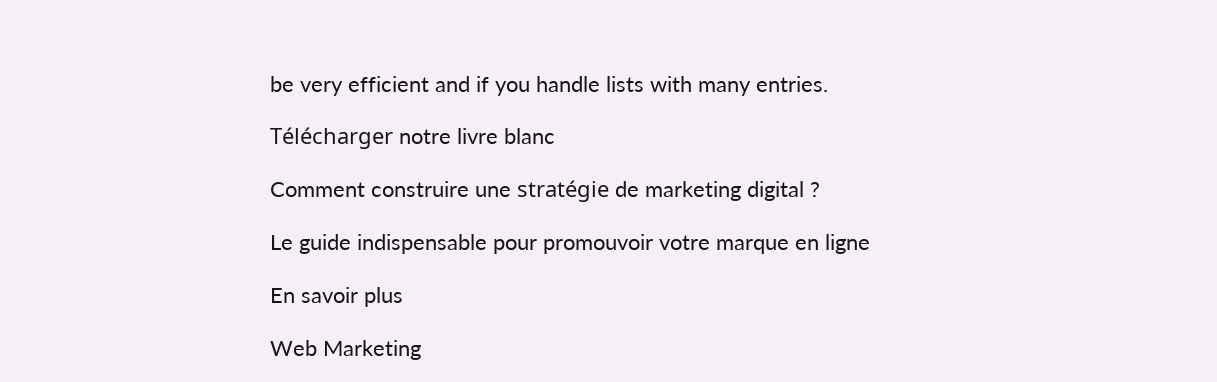be very efficient and if you handle lists with many entries.

Télécharger notre livre blanc

Comment construire une stratégie de marketing digital ?

Le guide indispensable pour promouvoir votre marque en ligne

En savoir plus

Web Marketing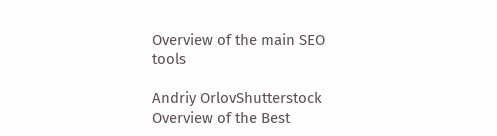Overview of the main SEO tools

Andriy OrlovShutterstock Overview of the Best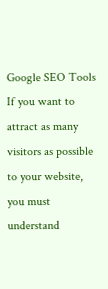Google SEO Tools If you want to attract as many visitors as possible to your website, you must understand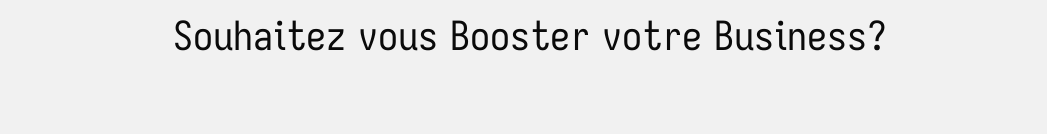Souhaitez vous Booster votre Business?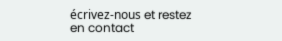écrivez-nous et restez en contact